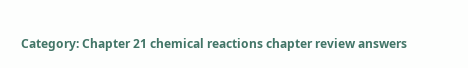Category: Chapter 21 chemical reactions chapter review answers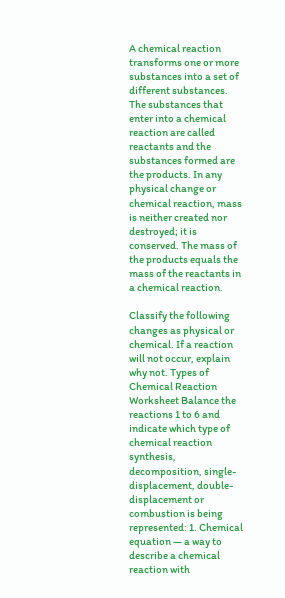A chemical reaction transforms one or more substances into a set of different substances. The substances that enter into a chemical reaction are called reactants and the substances formed are the products. In any physical change or chemical reaction, mass is neither created nor destroyed; it is conserved. The mass of the products equals the mass of the reactants in a chemical reaction.

Classify the following changes as physical or chemical. If a reaction will not occur, explain why not. Types of Chemical Reaction Worksheet Balance the reactions 1 to 6 and indicate which type of chemical reaction synthesis, decomposition, single-displacement, double-displacement or combustion is being represented: 1. Chemical equation — a way to describe a chemical reaction with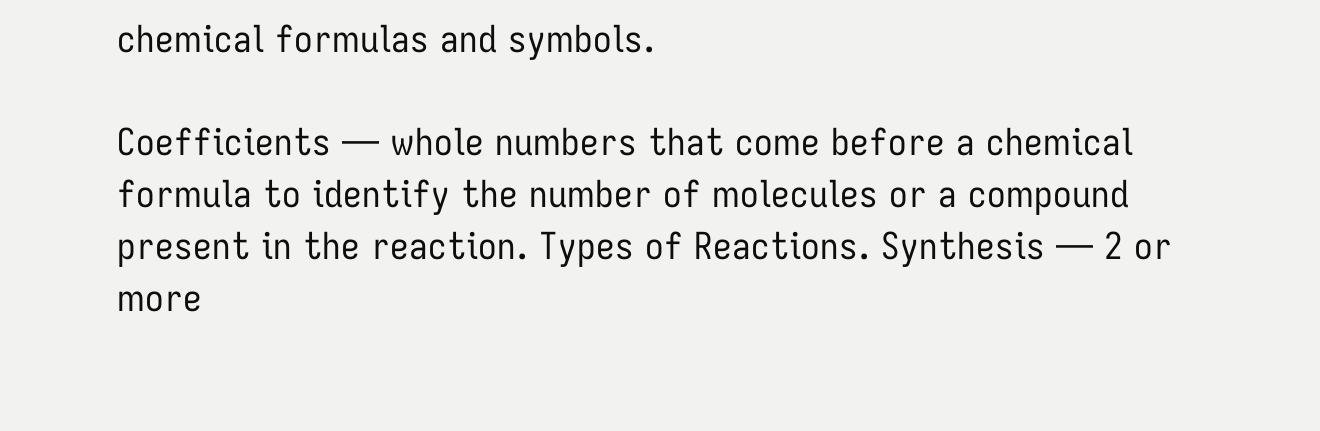chemical formulas and symbols.

Coefficients — whole numbers that come before a chemical formula to identify the number of molecules or a compound present in the reaction. Types of Reactions. Synthesis — 2 or more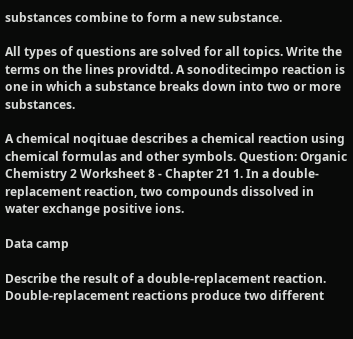substances combine to form a new substance.

All types of questions are solved for all topics. Write the terms on the lines providtd. A sonoditecimpo reaction is one in which a substance breaks down into two or more substances.

A chemical noqituae describes a chemical reaction using chemical formulas and other symbols. Question: Organic Chemistry 2 Worksheet 8 - Chapter 21 1. In a double-replacement reaction, two compounds dissolved in water exchange positive ions.

Data camp

Describe the result of a double-replacement reaction. Double-replacement reactions produce two different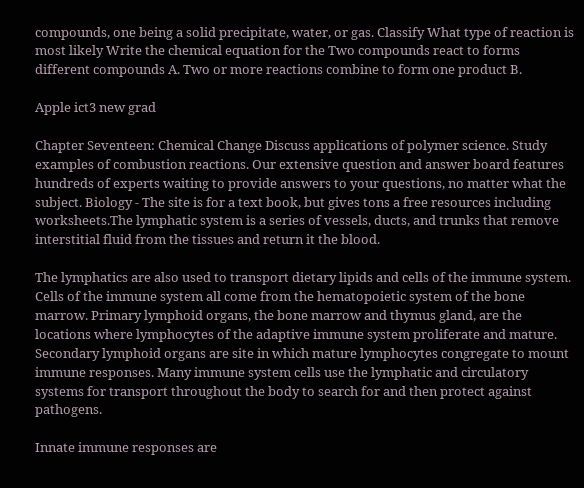compounds, one being a solid precipitate, water, or gas. Classify What type of reaction is most likely Write the chemical equation for the Two compounds react to forms different compounds A. Two or more reactions combine to form one product B.

Apple ict3 new grad

Chapter Seventeen: Chemical Change Discuss applications of polymer science. Study examples of combustion reactions. Our extensive question and answer board features hundreds of experts waiting to provide answers to your questions, no matter what the subject. Biology - The site is for a text book, but gives tons a free resources including worksheets.The lymphatic system is a series of vessels, ducts, and trunks that remove interstitial fluid from the tissues and return it the blood.

The lymphatics are also used to transport dietary lipids and cells of the immune system. Cells of the immune system all come from the hematopoietic system of the bone marrow. Primary lymphoid organs, the bone marrow and thymus gland, are the locations where lymphocytes of the adaptive immune system proliferate and mature. Secondary lymphoid organs are site in which mature lymphocytes congregate to mount immune responses. Many immune system cells use the lymphatic and circulatory systems for transport throughout the body to search for and then protect against pathogens.

Innate immune responses are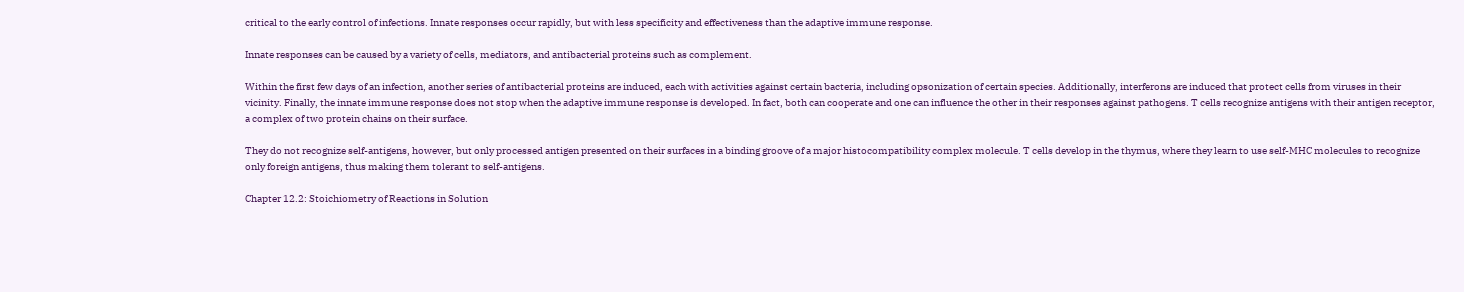critical to the early control of infections. Innate responses occur rapidly, but with less specificity and effectiveness than the adaptive immune response.

Innate responses can be caused by a variety of cells, mediators, and antibacterial proteins such as complement.

Within the first few days of an infection, another series of antibacterial proteins are induced, each with activities against certain bacteria, including opsonization of certain species. Additionally, interferons are induced that protect cells from viruses in their vicinity. Finally, the innate immune response does not stop when the adaptive immune response is developed. In fact, both can cooperate and one can influence the other in their responses against pathogens. T cells recognize antigens with their antigen receptor, a complex of two protein chains on their surface.

They do not recognize self-antigens, however, but only processed antigen presented on their surfaces in a binding groove of a major histocompatibility complex molecule. T cells develop in the thymus, where they learn to use self-MHC molecules to recognize only foreign antigens, thus making them tolerant to self-antigens.

Chapter 12.2: Stoichiometry of Reactions in Solution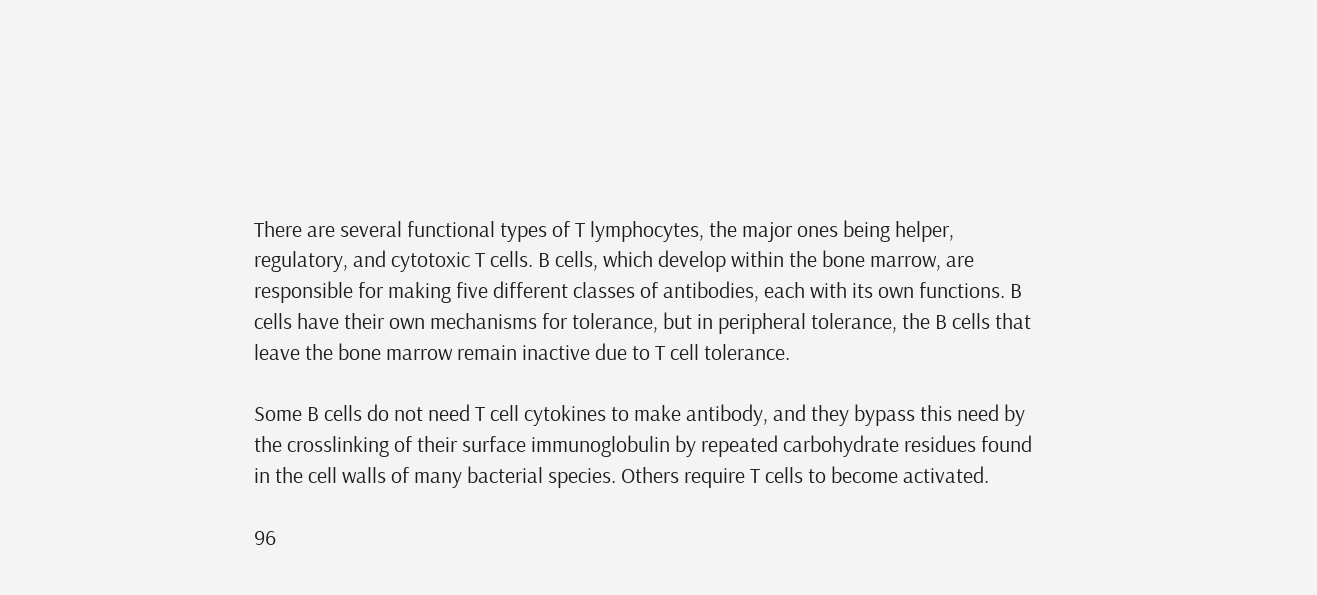There are several functional types of T lymphocytes, the major ones being helper, regulatory, and cytotoxic T cells. B cells, which develop within the bone marrow, are responsible for making five different classes of antibodies, each with its own functions. B cells have their own mechanisms for tolerance, but in peripheral tolerance, the B cells that leave the bone marrow remain inactive due to T cell tolerance.

Some B cells do not need T cell cytokines to make antibody, and they bypass this need by the crosslinking of their surface immunoglobulin by repeated carbohydrate residues found in the cell walls of many bacterial species. Others require T cells to become activated.

96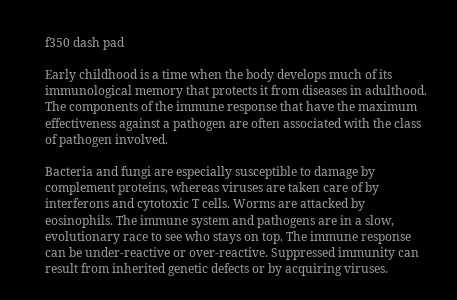f350 dash pad

Early childhood is a time when the body develops much of its immunological memory that protects it from diseases in adulthood. The components of the immune response that have the maximum effectiveness against a pathogen are often associated with the class of pathogen involved.

Bacteria and fungi are especially susceptible to damage by complement proteins, whereas viruses are taken care of by interferons and cytotoxic T cells. Worms are attacked by eosinophils. The immune system and pathogens are in a slow, evolutionary race to see who stays on top. The immune response can be under-reactive or over-reactive. Suppressed immunity can result from inherited genetic defects or by acquiring viruses.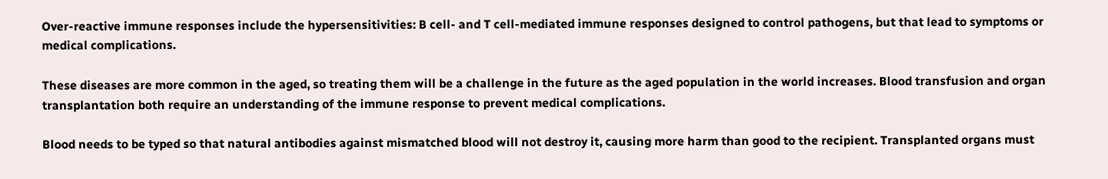Over-reactive immune responses include the hypersensitivities: B cell- and T cell-mediated immune responses designed to control pathogens, but that lead to symptoms or medical complications.

These diseases are more common in the aged, so treating them will be a challenge in the future as the aged population in the world increases. Blood transfusion and organ transplantation both require an understanding of the immune response to prevent medical complications.

Blood needs to be typed so that natural antibodies against mismatched blood will not destroy it, causing more harm than good to the recipient. Transplanted organs must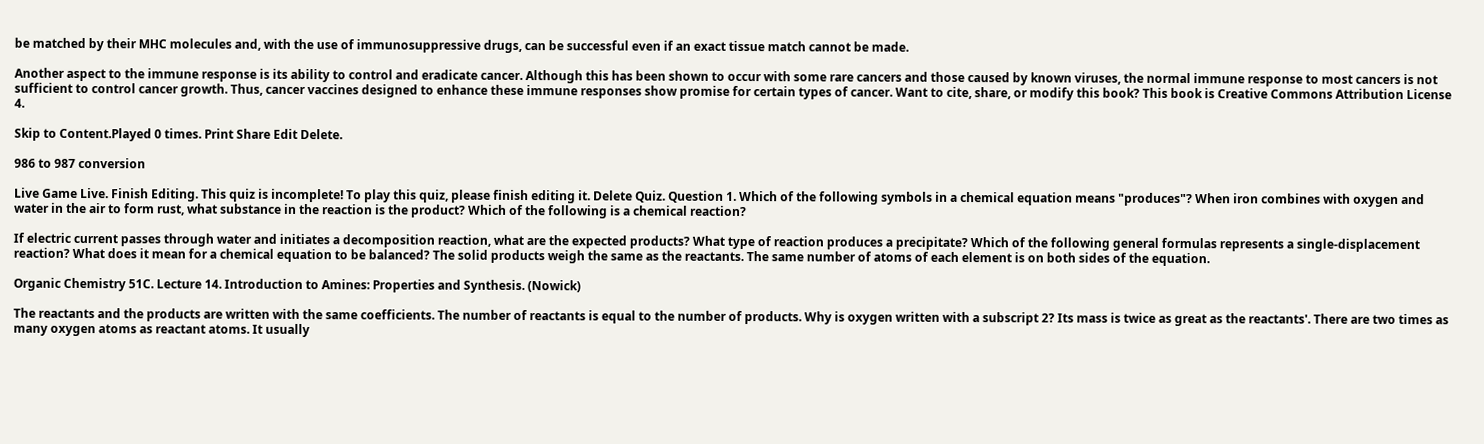be matched by their MHC molecules and, with the use of immunosuppressive drugs, can be successful even if an exact tissue match cannot be made.

Another aspect to the immune response is its ability to control and eradicate cancer. Although this has been shown to occur with some rare cancers and those caused by known viruses, the normal immune response to most cancers is not sufficient to control cancer growth. Thus, cancer vaccines designed to enhance these immune responses show promise for certain types of cancer. Want to cite, share, or modify this book? This book is Creative Commons Attribution License 4.

Skip to Content.Played 0 times. Print Share Edit Delete.

986 to 987 conversion

Live Game Live. Finish Editing. This quiz is incomplete! To play this quiz, please finish editing it. Delete Quiz. Question 1. Which of the following symbols in a chemical equation means "produces"? When iron combines with oxygen and water in the air to form rust, what substance in the reaction is the product? Which of the following is a chemical reaction?

If electric current passes through water and initiates a decomposition reaction, what are the expected products? What type of reaction produces a precipitate? Which of the following general formulas represents a single-displacement reaction? What does it mean for a chemical equation to be balanced? The solid products weigh the same as the reactants. The same number of atoms of each element is on both sides of the equation.

Organic Chemistry 51C. Lecture 14. Introduction to Amines: Properties and Synthesis. (Nowick)

The reactants and the products are written with the same coefficients. The number of reactants is equal to the number of products. Why is oxygen written with a subscript 2? Its mass is twice as great as the reactants'. There are two times as many oxygen atoms as reactant atoms. It usually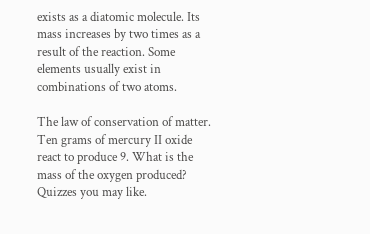exists as a diatomic molecule. Its mass increases by two times as a result of the reaction. Some elements usually exist in combinations of two atoms.

The law of conservation of matter. Ten grams of mercury II oxide react to produce 9. What is the mass of the oxygen produced? Quizzes you may like.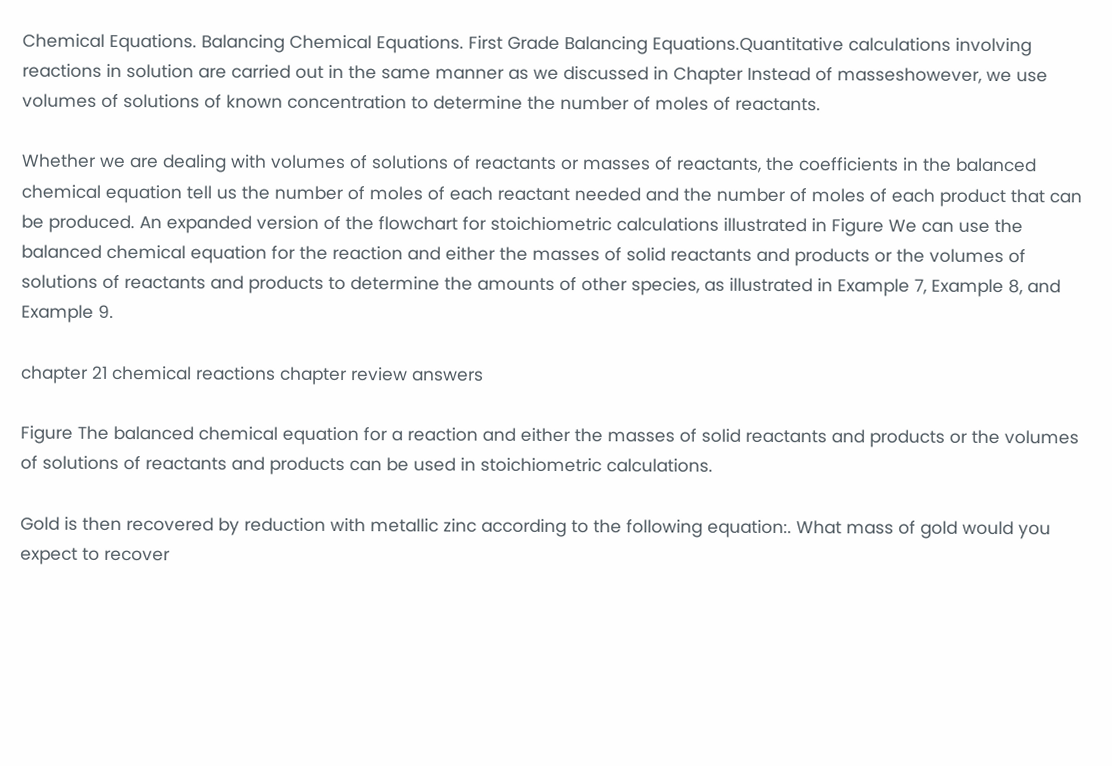Chemical Equations. Balancing Chemical Equations. First Grade Balancing Equations.Quantitative calculations involving reactions in solution are carried out in the same manner as we discussed in Chapter Instead of masseshowever, we use volumes of solutions of known concentration to determine the number of moles of reactants.

Whether we are dealing with volumes of solutions of reactants or masses of reactants, the coefficients in the balanced chemical equation tell us the number of moles of each reactant needed and the number of moles of each product that can be produced. An expanded version of the flowchart for stoichiometric calculations illustrated in Figure We can use the balanced chemical equation for the reaction and either the masses of solid reactants and products or the volumes of solutions of reactants and products to determine the amounts of other species, as illustrated in Example 7, Example 8, and Example 9.

chapter 21 chemical reactions chapter review answers

Figure The balanced chemical equation for a reaction and either the masses of solid reactants and products or the volumes of solutions of reactants and products can be used in stoichiometric calculations.

Gold is then recovered by reduction with metallic zinc according to the following equation:. What mass of gold would you expect to recover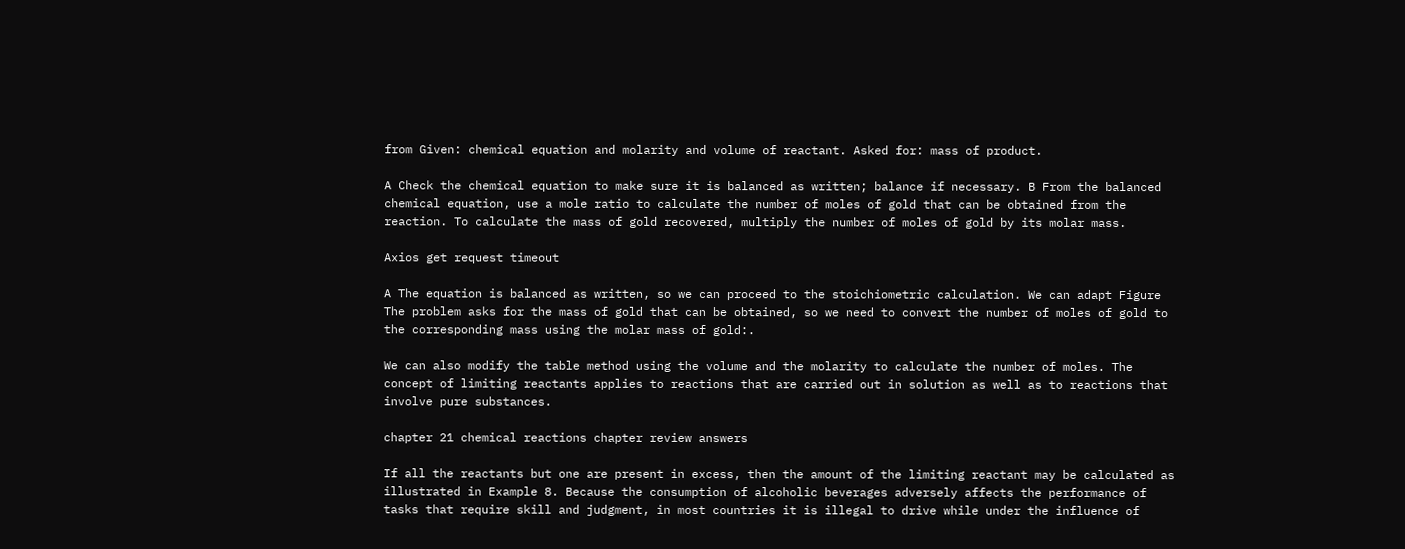from Given: chemical equation and molarity and volume of reactant. Asked for: mass of product.

A Check the chemical equation to make sure it is balanced as written; balance if necessary. B From the balanced chemical equation, use a mole ratio to calculate the number of moles of gold that can be obtained from the reaction. To calculate the mass of gold recovered, multiply the number of moles of gold by its molar mass.

Axios get request timeout

A The equation is balanced as written, so we can proceed to the stoichiometric calculation. We can adapt Figure The problem asks for the mass of gold that can be obtained, so we need to convert the number of moles of gold to the corresponding mass using the molar mass of gold:.

We can also modify the table method using the volume and the molarity to calculate the number of moles. The concept of limiting reactants applies to reactions that are carried out in solution as well as to reactions that involve pure substances.

chapter 21 chemical reactions chapter review answers

If all the reactants but one are present in excess, then the amount of the limiting reactant may be calculated as illustrated in Example 8. Because the consumption of alcoholic beverages adversely affects the performance of tasks that require skill and judgment, in most countries it is illegal to drive while under the influence of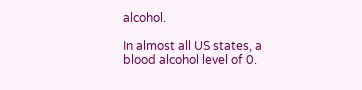alcohol.

In almost all US states, a blood alcohol level of 0.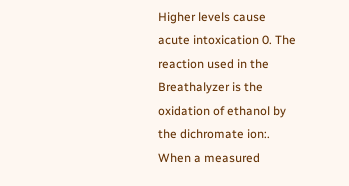Higher levels cause acute intoxication 0. The reaction used in the Breathalyzer is the oxidation of ethanol by the dichromate ion:. When a measured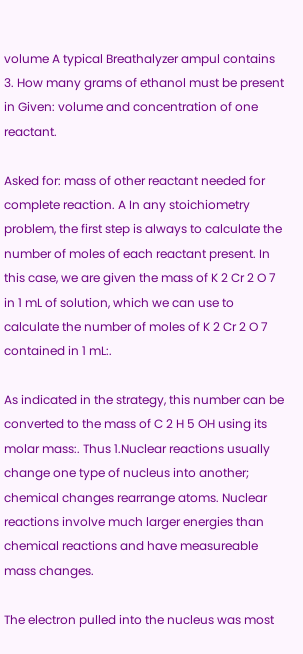volume A typical Breathalyzer ampul contains 3. How many grams of ethanol must be present in Given: volume and concentration of one reactant.

Asked for: mass of other reactant needed for complete reaction. A In any stoichiometry problem, the first step is always to calculate the number of moles of each reactant present. In this case, we are given the mass of K 2 Cr 2 O 7 in 1 mL of solution, which we can use to calculate the number of moles of K 2 Cr 2 O 7 contained in 1 mL:.

As indicated in the strategy, this number can be converted to the mass of C 2 H 5 OH using its molar mass:. Thus 1.Nuclear reactions usually change one type of nucleus into another; chemical changes rearrange atoms. Nuclear reactions involve much larger energies than chemical reactions and have measureable mass changes.

The electron pulled into the nucleus was most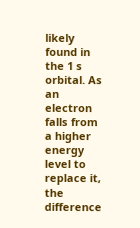likely found in the 1 s orbital. As an electron falls from a higher energy level to replace it, the difference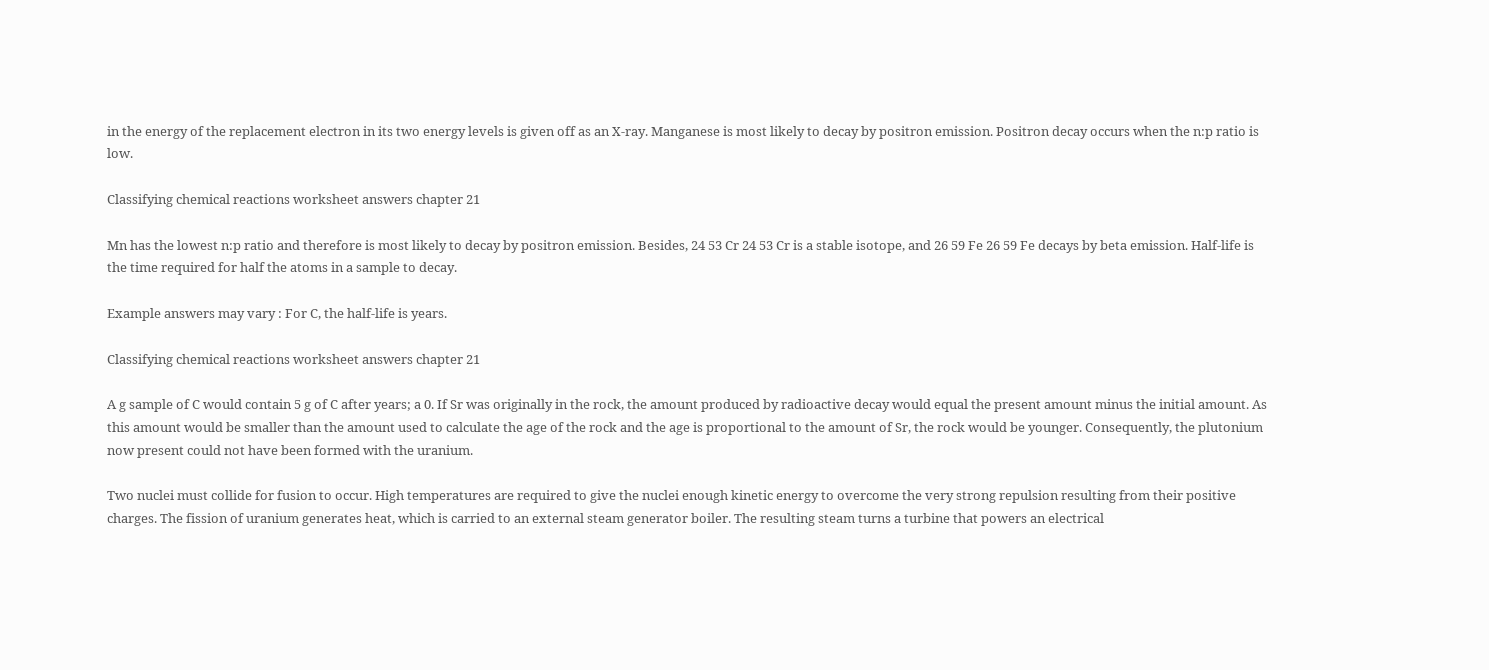in the energy of the replacement electron in its two energy levels is given off as an X-ray. Manganese is most likely to decay by positron emission. Positron decay occurs when the n:p ratio is low.

Classifying chemical reactions worksheet answers chapter 21

Mn has the lowest n:p ratio and therefore is most likely to decay by positron emission. Besides, 24 53 Cr 24 53 Cr is a stable isotope, and 26 59 Fe 26 59 Fe decays by beta emission. Half-life is the time required for half the atoms in a sample to decay.

Example answers may vary : For C, the half-life is years.

Classifying chemical reactions worksheet answers chapter 21

A g sample of C would contain 5 g of C after years; a 0. If Sr was originally in the rock, the amount produced by radioactive decay would equal the present amount minus the initial amount. As this amount would be smaller than the amount used to calculate the age of the rock and the age is proportional to the amount of Sr, the rock would be younger. Consequently, the plutonium now present could not have been formed with the uranium.

Two nuclei must collide for fusion to occur. High temperatures are required to give the nuclei enough kinetic energy to overcome the very strong repulsion resulting from their positive charges. The fission of uranium generates heat, which is carried to an external steam generator boiler. The resulting steam turns a turbine that powers an electrical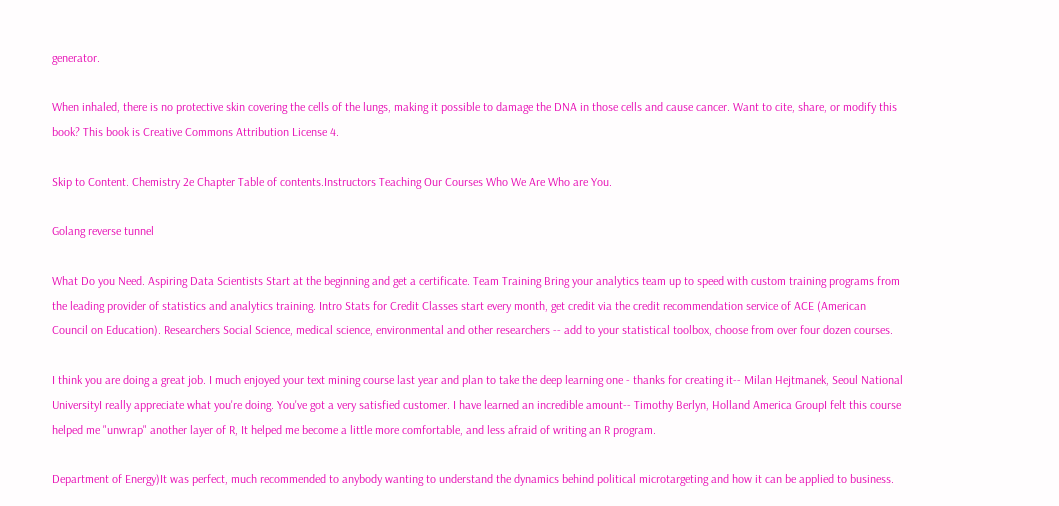generator.

When inhaled, there is no protective skin covering the cells of the lungs, making it possible to damage the DNA in those cells and cause cancer. Want to cite, share, or modify this book? This book is Creative Commons Attribution License 4.

Skip to Content. Chemistry 2e Chapter Table of contents.Instructors Teaching Our Courses Who We Are Who are You.

Golang reverse tunnel

What Do you Need. Aspiring Data Scientists Start at the beginning and get a certificate. Team Training Bring your analytics team up to speed with custom training programs from the leading provider of statistics and analytics training. Intro Stats for Credit Classes start every month, get credit via the credit recommendation service of ACE (American Council on Education). Researchers Social Science, medical science, environmental and other researchers -- add to your statistical toolbox, choose from over four dozen courses.

I think you are doing a great job. I much enjoyed your text mining course last year and plan to take the deep learning one - thanks for creating it-- Milan Hejtmanek, Seoul National UniversityI really appreciate what you're doing. You've got a very satisfied customer. I have learned an incredible amount-- Timothy Berlyn, Holland America GroupI felt this course helped me "unwrap" another layer of R, It helped me become a little more comfortable, and less afraid of writing an R program.

Department of Energy)It was perfect, much recommended to anybody wanting to understand the dynamics behind political microtargeting and how it can be applied to business.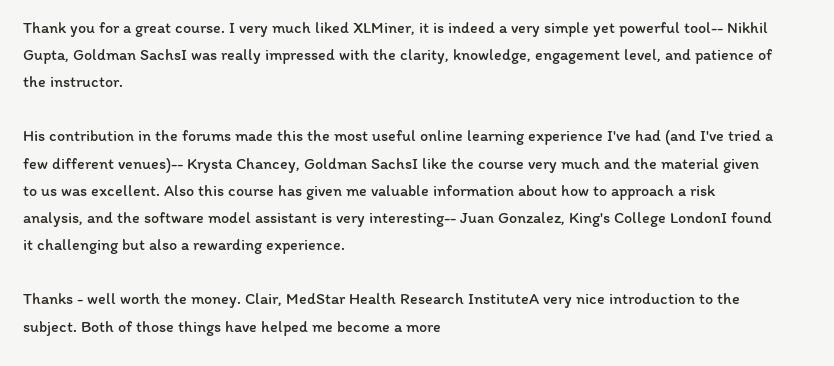Thank you for a great course. I very much liked XLMiner, it is indeed a very simple yet powerful tool-- Nikhil Gupta, Goldman SachsI was really impressed with the clarity, knowledge, engagement level, and patience of the instructor.

His contribution in the forums made this the most useful online learning experience I've had (and I've tried a few different venues)-- Krysta Chancey, Goldman SachsI like the course very much and the material given to us was excellent. Also this course has given me valuable information about how to approach a risk analysis, and the software model assistant is very interesting-- Juan Gonzalez, King's College LondonI found it challenging but also a rewarding experience.

Thanks - well worth the money. Clair, MedStar Health Research InstituteA very nice introduction to the subject. Both of those things have helped me become a more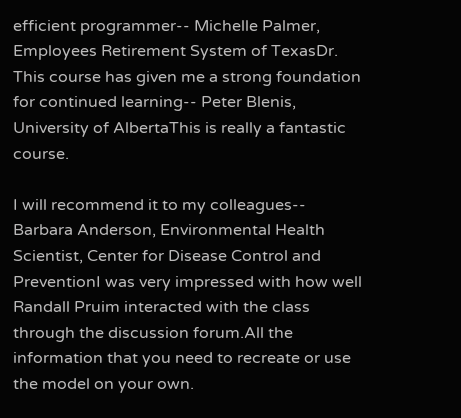efficient programmer-- Michelle Palmer, Employees Retirement System of TexasDr. This course has given me a strong foundation for continued learning-- Peter Blenis, University of AlbertaThis is really a fantastic course.

I will recommend it to my colleagues-- Barbara Anderson, Environmental Health Scientist, Center for Disease Control and PreventionI was very impressed with how well Randall Pruim interacted with the class through the discussion forum.All the information that you need to recreate or use the model on your own.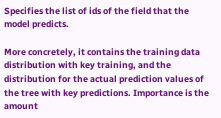Specifies the list of ids of the field that the model predicts.

More concretely, it contains the training data distribution with key training, and the distribution for the actual prediction values of the tree with key predictions. Importance is the amount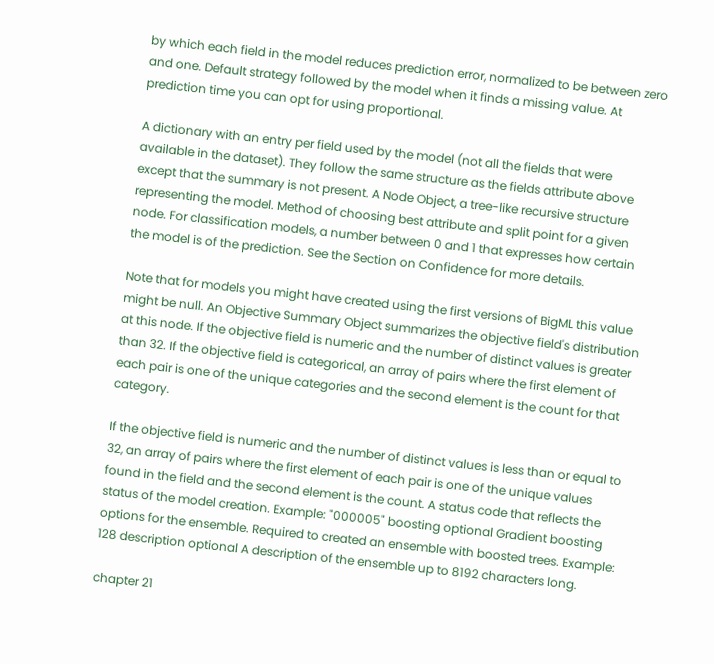by which each field in the model reduces prediction error, normalized to be between zero and one. Default strategy followed by the model when it finds a missing value. At prediction time you can opt for using proportional.

A dictionary with an entry per field used by the model (not all the fields that were available in the dataset). They follow the same structure as the fields attribute above except that the summary is not present. A Node Object, a tree-like recursive structure representing the model. Method of choosing best attribute and split point for a given node. For classification models, a number between 0 and 1 that expresses how certain the model is of the prediction. See the Section on Confidence for more details.

Note that for models you might have created using the first versions of BigML this value might be null. An Objective Summary Object summarizes the objective field's distribution at this node. If the objective field is numeric and the number of distinct values is greater than 32. If the objective field is categorical, an array of pairs where the first element of each pair is one of the unique categories and the second element is the count for that category.

If the objective field is numeric and the number of distinct values is less than or equal to 32, an array of pairs where the first element of each pair is one of the unique values found in the field and the second element is the count. A status code that reflects the status of the model creation. Example: "000005" boosting optional Gradient boosting options for the ensemble. Required to created an ensemble with boosted trees. Example: 128 description optional A description of the ensemble up to 8192 characters long.

chapter 21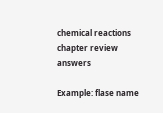chemical reactions chapter review answers

Example: flase name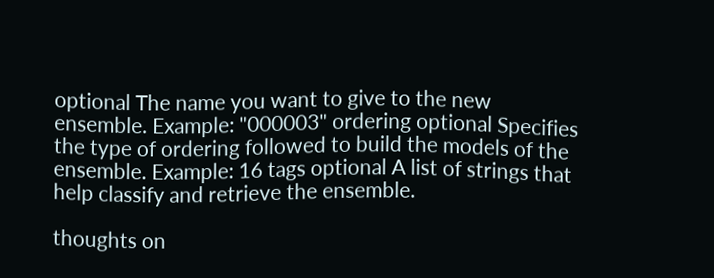optional The name you want to give to the new ensemble. Example: "000003" ordering optional Specifies the type of ordering followed to build the models of the ensemble. Example: 16 tags optional A list of strings that help classify and retrieve the ensemble.

thoughts on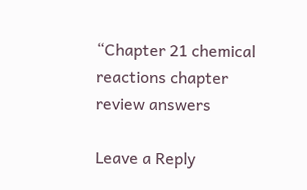“Chapter 21 chemical reactions chapter review answers

Leave a Reply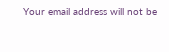Your email address will not be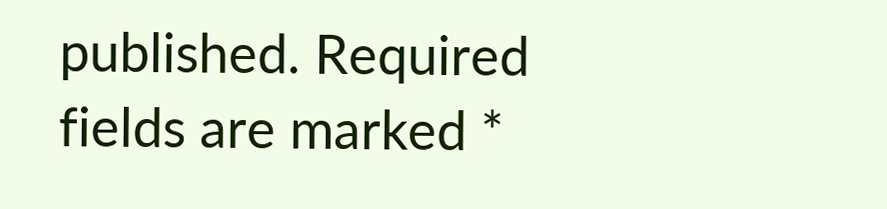published. Required fields are marked *